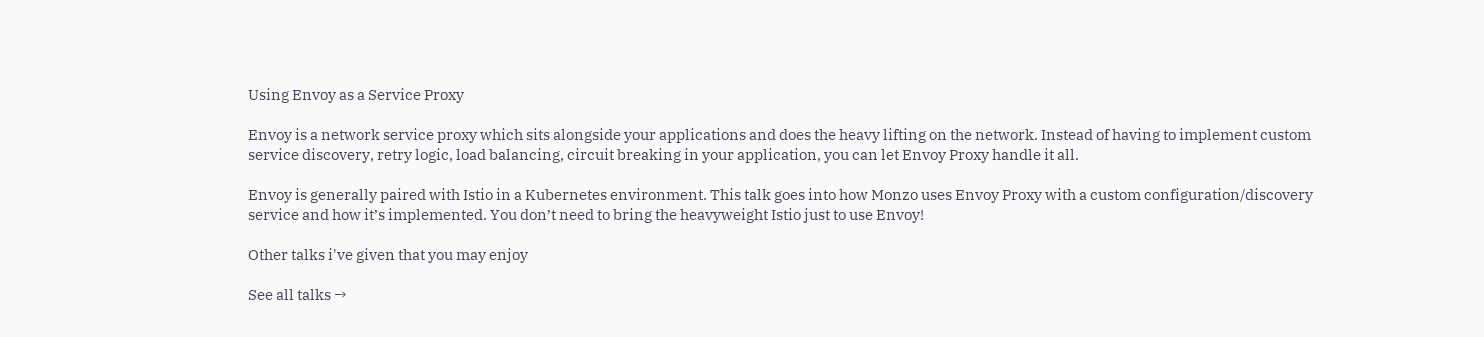Using Envoy as a Service Proxy

Envoy is a network service proxy which sits alongside your applications and does the heavy lifting on the network. Instead of having to implement custom service discovery, retry logic, load balancing, circuit breaking in your application, you can let Envoy Proxy handle it all.

Envoy is generally paired with Istio in a Kubernetes environment. This talk goes into how Monzo uses Envoy Proxy with a custom configuration/discovery service and how it’s implemented. You don’t need to bring the heavyweight Istio just to use Envoy!

Other talks i've given that you may enjoy

See all talks →